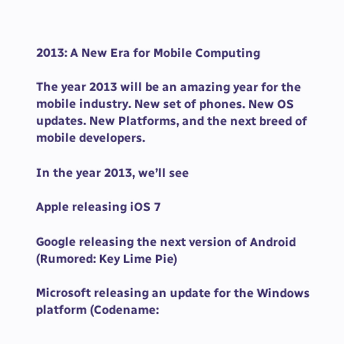2013: A New Era for Mobile Computing

The year 2013 will be an amazing year for the mobile industry. New set of phones. New OS updates. New Platforms, and the next breed of mobile developers.

In the year 2013, we’ll see

Apple releasing iOS 7

Google releasing the next version of Android (Rumored: Key Lime Pie)

Microsoft releasing an update for the Windows platform (Codename: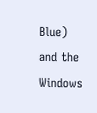Blue) and the Windows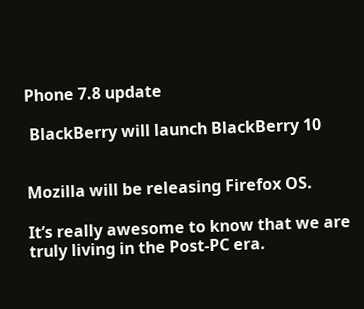Phone 7.8 update

 BlackBerry will launch BlackBerry 10


Mozilla will be releasing Firefox OS.

It’s really awesome to know that we are truly living in the Post-PC era.